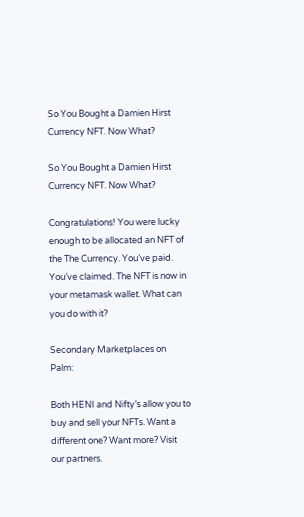So You Bought a Damien Hirst Currency NFT. Now What?

So You Bought a Damien Hirst Currency NFT. Now What?

Congratulations! You were lucky enough to be allocated an NFT of the The Currency. You’ve paid. You’ve claimed. The NFT is now in your metamask wallet. What can you do with it?

Secondary Marketplaces on Palm:

Both HENI and Nifty’s allow you to buy and sell your NFTs. Want a different one? Want more? Visit our partners.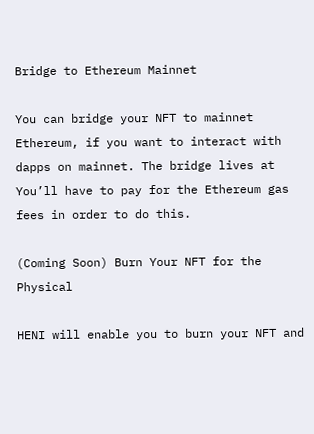Bridge to Ethereum Mainnet

You can bridge your NFT to mainnet Ethereum, if you want to interact with dapps on mainnet. The bridge lives at You’ll have to pay for the Ethereum gas fees in order to do this.

(Coming Soon) Burn Your NFT for the Physical

HENI will enable you to burn your NFT and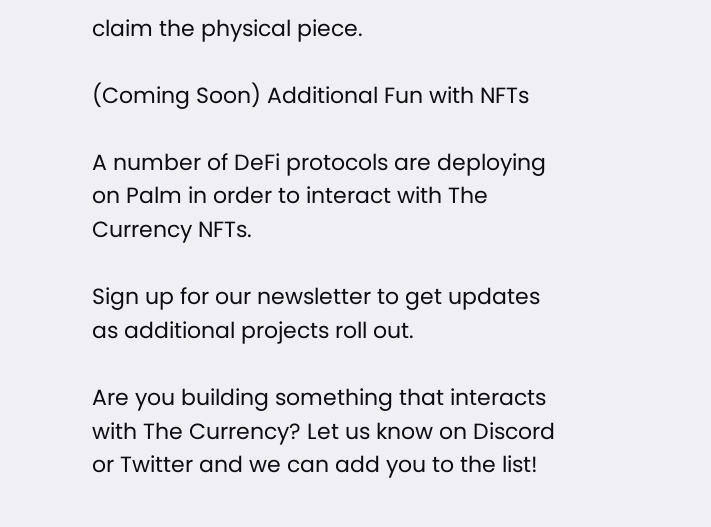claim the physical piece.

(Coming Soon) Additional Fun with NFTs

A number of DeFi protocols are deploying on Palm in order to interact with The Currency NFTs.

Sign up for our newsletter to get updates as additional projects roll out.

Are you building something that interacts with The Currency? Let us know on Discord or Twitter and we can add you to the list!